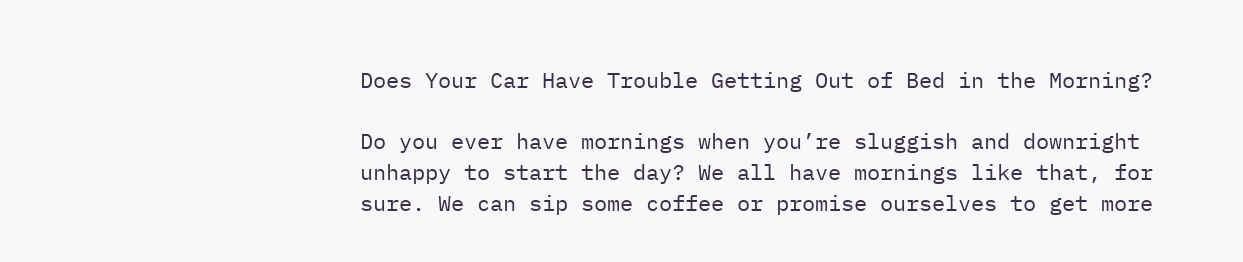Does Your Car Have Trouble Getting Out of Bed in the Morning?

Do you ever have mornings when you’re sluggish and downright unhappy to start the day? We all have mornings like that, for sure. We can sip some coffee or promise ourselves to get more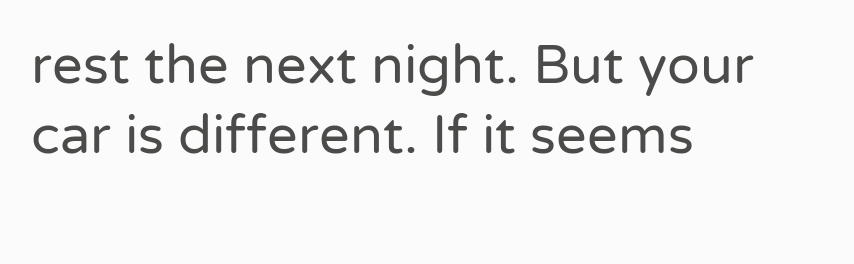rest the next night. But your car is different. If it seems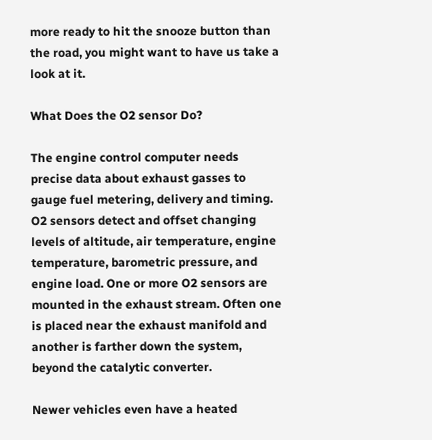more ready to hit the snooze button than the road, you might want to have us take a look at it.

What Does the O2 sensor Do?

The engine control computer needs precise data about exhaust gasses to gauge fuel metering, delivery and timing. O2 sensors detect and offset changing levels of altitude, air temperature, engine temperature, barometric pressure, and engine load. One or more O2 sensors are mounted in the exhaust stream. Often one is placed near the exhaust manifold and another is farther down the system, beyond the catalytic converter.

Newer vehicles even have a heated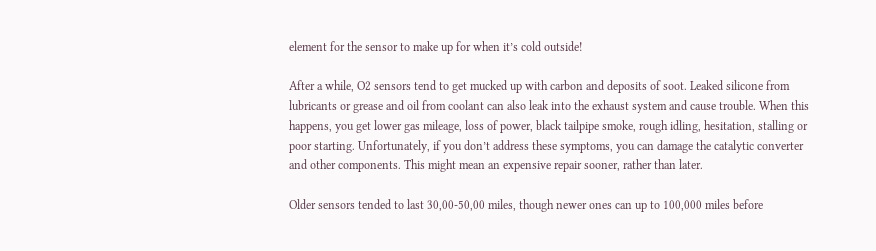element for the sensor to make up for when it’s cold outside!

After a while, O2 sensors tend to get mucked up with carbon and deposits of soot. Leaked silicone from lubricants or grease and oil from coolant can also leak into the exhaust system and cause trouble. When this happens, you get lower gas mileage, loss of power, black tailpipe smoke, rough idling, hesitation, stalling or poor starting. Unfortunately, if you don’t address these symptoms, you can damage the catalytic converter and other components. This might mean an expensive repair sooner, rather than later.

Older sensors tended to last 30,00-50,00 miles, though newer ones can up to 100,000 miles before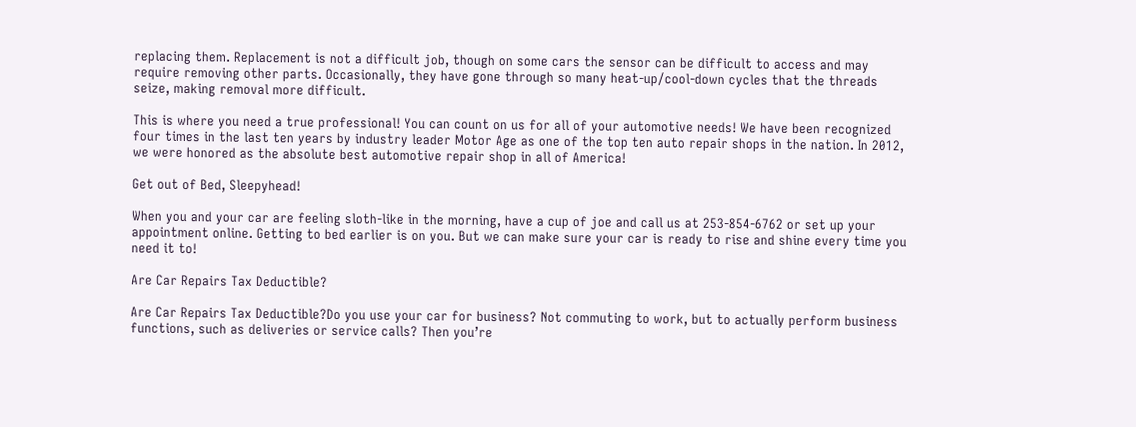replacing them. Replacement is not a difficult job, though on some cars the sensor can be difficult to access and may require removing other parts. Occasionally, they have gone through so many heat-up/cool-down cycles that the threads seize, making removal more difficult.

This is where you need a true professional! You can count on us for all of your automotive needs! We have been recognized four times in the last ten years by industry leader Motor Age as one of the top ten auto repair shops in the nation. In 2012, we were honored as the absolute best automotive repair shop in all of America!

Get out of Bed, Sleepyhead!

When you and your car are feeling sloth-like in the morning, have a cup of joe and call us at 253-854-6762 or set up your appointment online. Getting to bed earlier is on you. But we can make sure your car is ready to rise and shine every time you need it to!

Are Car Repairs Tax Deductible?

Are Car Repairs Tax Deductible?Do you use your car for business? Not commuting to work, but to actually perform business functions, such as deliveries or service calls? Then you’re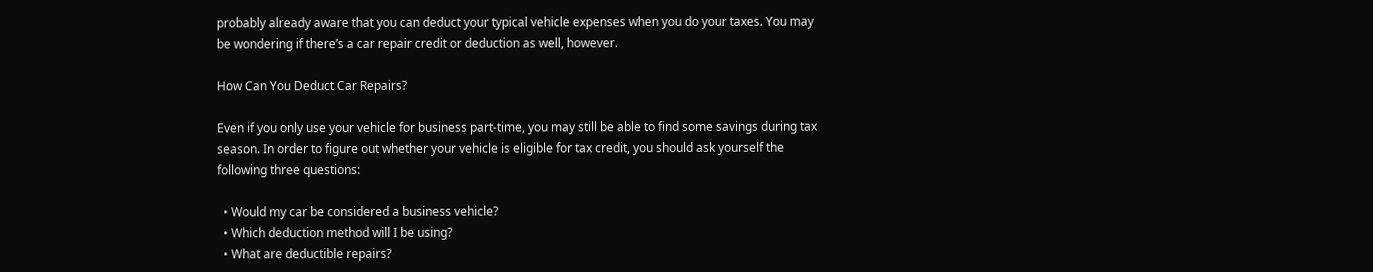probably already aware that you can deduct your typical vehicle expenses when you do your taxes. You may be wondering if there’s a car repair credit or deduction as well, however.

How Can You Deduct Car Repairs?

Even if you only use your vehicle for business part-time, you may still be able to find some savings during tax season. In order to figure out whether your vehicle is eligible for tax credit, you should ask yourself the following three questions:

  • Would my car be considered a business vehicle?
  • Which deduction method will I be using?
  • What are deductible repairs?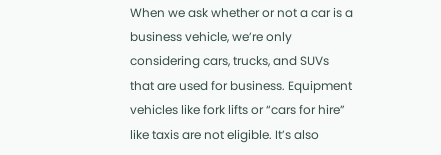When we ask whether or not a car is a business vehicle, we’re only considering cars, trucks, and SUVs that are used for business. Equipment vehicles like fork lifts or “cars for hire” like taxis are not eligible. It’s also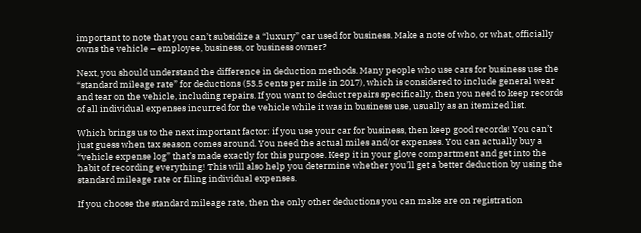important to note that you can’t subsidize a “luxury” car used for business. Make a note of who, or what, officially owns the vehicle – employee, business, or business owner?

Next, you should understand the difference in deduction methods. Many people who use cars for business use the “standard mileage rate” for deductions (53.5 cents per mile in 2017), which is considered to include general wear and tear on the vehicle, including repairs. If you want to deduct repairs specifically, then you need to keep records of all individual expenses incurred for the vehicle while it was in business use, usually as an itemized list.

Which brings us to the next important factor: if you use your car for business, then keep good records! You can’t just guess when tax season comes around. You need the actual miles and/or expenses. You can actually buy a “vehicle expense log” that’s made exactly for this purpose. Keep it in your glove compartment and get into the habit of recording everything! This will also help you determine whether you’ll get a better deduction by using the standard mileage rate or filing individual expenses.

If you choose the standard mileage rate, then the only other deductions you can make are on registration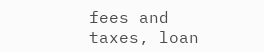fees and taxes, loan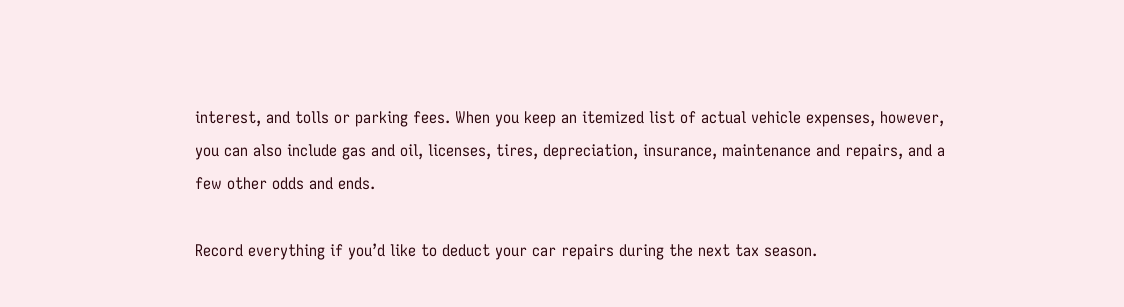interest, and tolls or parking fees. When you keep an itemized list of actual vehicle expenses, however, you can also include gas and oil, licenses, tires, depreciation, insurance, maintenance and repairs, and a few other odds and ends.

Record everything if you’d like to deduct your car repairs during the next tax season.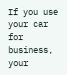If you use your car for business, your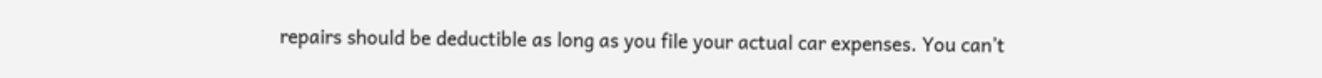repairs should be deductible as long as you file your actual car expenses. You can’t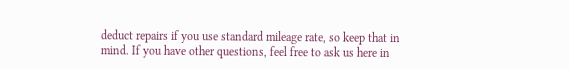deduct repairs if you use standard mileage rate, so keep that in mind. If you have other questions, feel free to ask us here in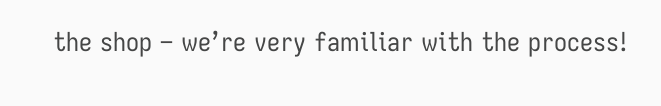the shop – we’re very familiar with the process!